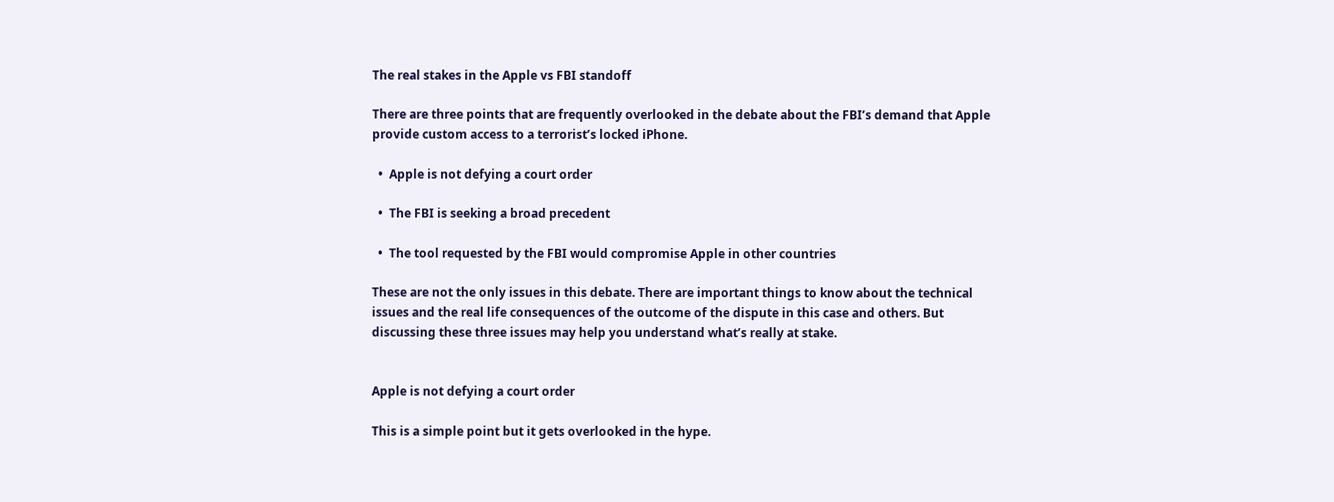The real stakes in the Apple vs FBI standoff

There are three points that are frequently overlooked in the debate about the FBI’s demand that Apple provide custom access to a terrorist’s locked iPhone.

  •  Apple is not defying a court order

  •  The FBI is seeking a broad precedent

  •  The tool requested by the FBI would compromise Apple in other countries

These are not the only issues in this debate. There are important things to know about the technical issues and the real life consequences of the outcome of the dispute in this case and others. But discussing these three issues may help you understand what’s really at stake.


Apple is not defying a court order

This is a simple point but it gets overlooked in the hype.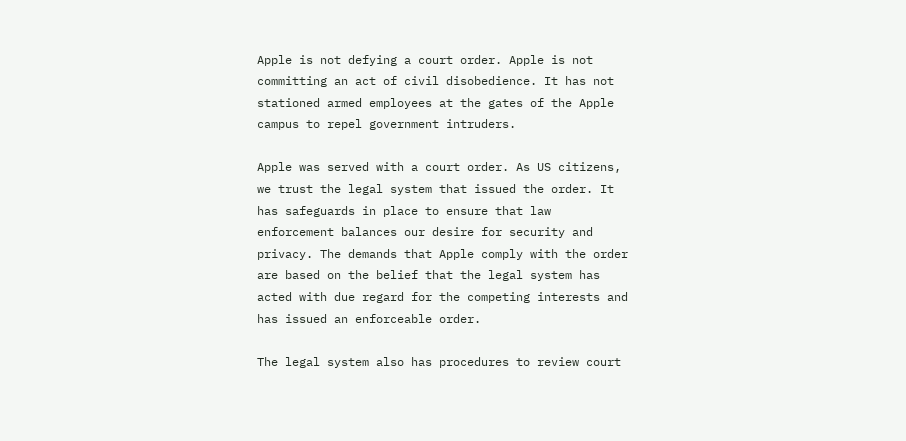Apple is not defying a court order. Apple is not committing an act of civil disobedience. It has not stationed armed employees at the gates of the Apple campus to repel government intruders.

Apple was served with a court order. As US citizens, we trust the legal system that issued the order. It has safeguards in place to ensure that law enforcement balances our desire for security and privacy. The demands that Apple comply with the order are based on the belief that the legal system has acted with due regard for the competing interests and has issued an enforceable order.

The legal system also has procedures to review court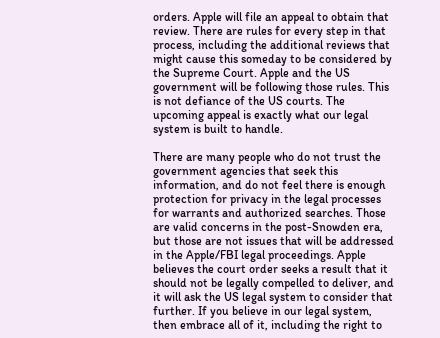orders. Apple will file an appeal to obtain that review. There are rules for every step in that process, including the additional reviews that might cause this someday to be considered by the Supreme Court. Apple and the US government will be following those rules. This is not defiance of the US courts. The upcoming appeal is exactly what our legal system is built to handle.

There are many people who do not trust the government agencies that seek this information, and do not feel there is enough protection for privacy in the legal processes for warrants and authorized searches. Those are valid concerns in the post-Snowden era, but those are not issues that will be addressed in the Apple/FBI legal proceedings. Apple believes the court order seeks a result that it should not be legally compelled to deliver, and it will ask the US legal system to consider that further. If you believe in our legal system, then embrace all of it, including the right to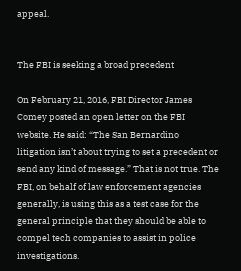appeal.


The FBI is seeking a broad precedent

On February 21, 2016, FBI Director James Comey posted an open letter on the FBI website. He said: “The San Bernardino litigation isn’t about trying to set a precedent or send any kind of message.” That is not true. The FBI, on behalf of law enforcement agencies generally, is using this as a test case for the general principle that they should be able to compel tech companies to assist in police investigations.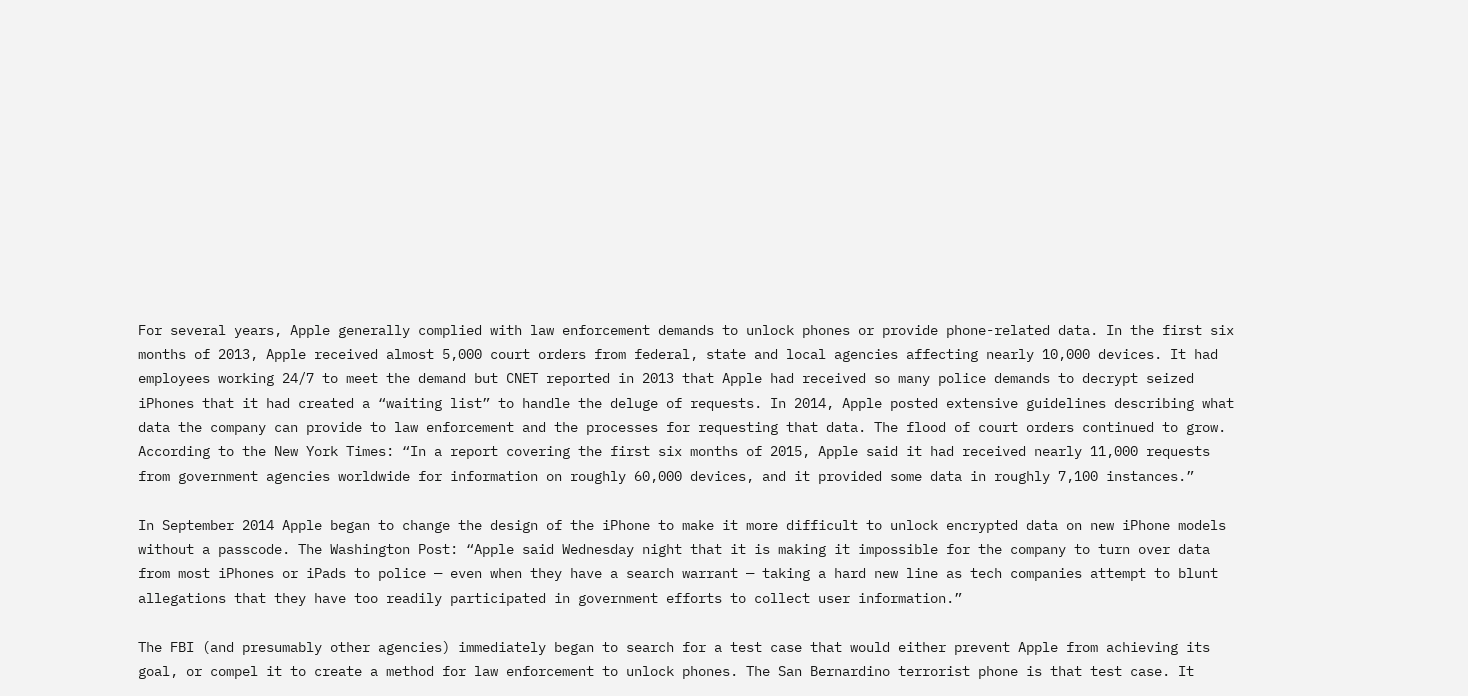For several years, Apple generally complied with law enforcement demands to unlock phones or provide phone-related data. In the first six months of 2013, Apple received almost 5,000 court orders from federal, state and local agencies affecting nearly 10,000 devices. It had employees working 24/7 to meet the demand but CNET reported in 2013 that Apple had received so many police demands to decrypt seized iPhones that it had created a “waiting list” to handle the deluge of requests. In 2014, Apple posted extensive guidelines describing what data the company can provide to law enforcement and the processes for requesting that data. The flood of court orders continued to grow. According to the New York Times: “In a report covering the first six months of 2015, Apple said it had received nearly 11,000 requests from government agencies worldwide for information on roughly 60,000 devices, and it provided some data in roughly 7,100 instances.”

In September 2014 Apple began to change the design of the iPhone to make it more difficult to unlock encrypted data on new iPhone models without a passcode. The Washington Post: “Apple said Wednesday night that it is making it impossible for the company to turn over data from most iPhones or iPads to police — even when they have a search warrant — taking a hard new line as tech companies attempt to blunt allegations that they have too readily participated in government efforts to collect user information.”

The FBI (and presumably other agencies) immediately began to search for a test case that would either prevent Apple from achieving its goal, or compel it to create a method for law enforcement to unlock phones. The San Bernardino terrorist phone is that test case. It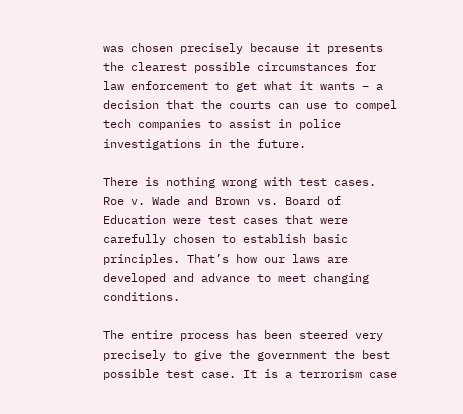was chosen precisely because it presents the clearest possible circumstances for law enforcement to get what it wants – a decision that the courts can use to compel tech companies to assist in police investigations in the future.

There is nothing wrong with test cases. Roe v. Wade and Brown vs. Board of Education were test cases that were carefully chosen to establish basic principles. That’s how our laws are developed and advance to meet changing conditions.

The entire process has been steered very precisely to give the government the best possible test case. It is a terrorism case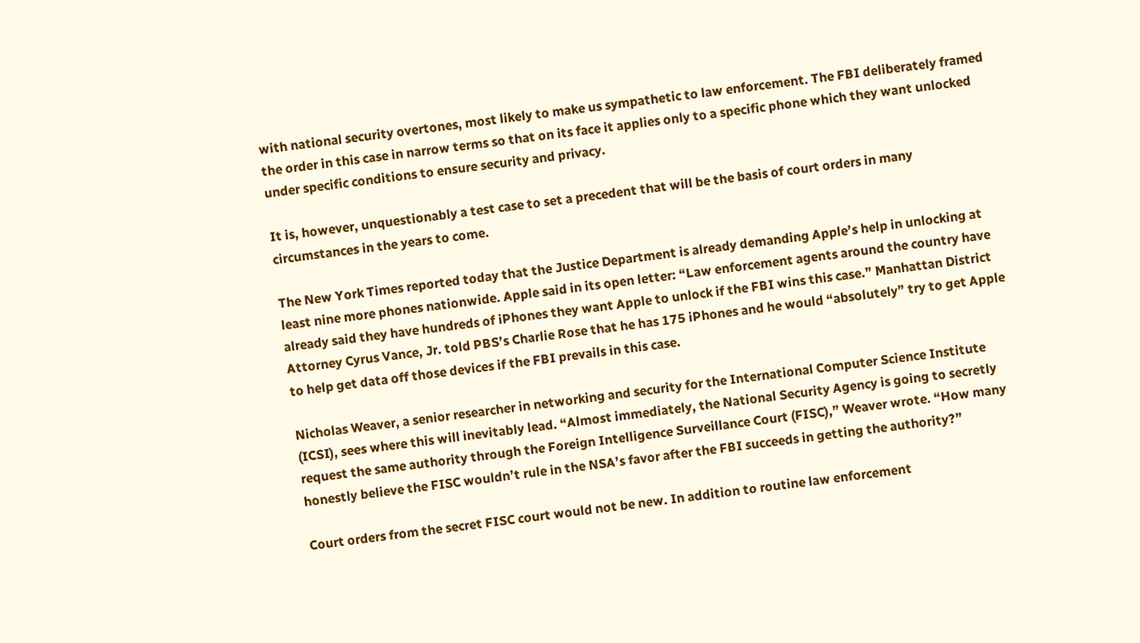with national security overtones, most likely to make us sympathetic to law enforcement. The FBI deliberately framed the order in this case in narrow terms so that on its face it applies only to a specific phone which they want unlocked under specific conditions to ensure security and privacy.

It is, however, unquestionably a test case to set a precedent that will be the basis of court orders in many circumstances in the years to come.

The New York Times reported today that the Justice Department is already demanding Apple’s help in unlocking at least nine more phones nationwide. Apple said in its open letter: “Law enforcement agents around the country have already said they have hundreds of iPhones they want Apple to unlock if the FBI wins this case.” Manhattan District Attorney Cyrus Vance, Jr. told PBS’s Charlie Rose that he has 175 iPhones and he would “absolutely” try to get Apple to help get data off those devices if the FBI prevails in this case.

Nicholas Weaver, a senior researcher in networking and security for the International Computer Science Institute (ICSI), sees where this will inevitably lead. “Almost immediately, the National Security Agency is going to secretly request the same authority through the Foreign Intelligence Surveillance Court (FISC),” Weaver wrote. “How many honestly believe the FISC wouldn’t rule in the NSA’s favor after the FBI succeeds in getting the authority?”

Court orders from the secret FISC court would not be new. In addition to routine law enforcement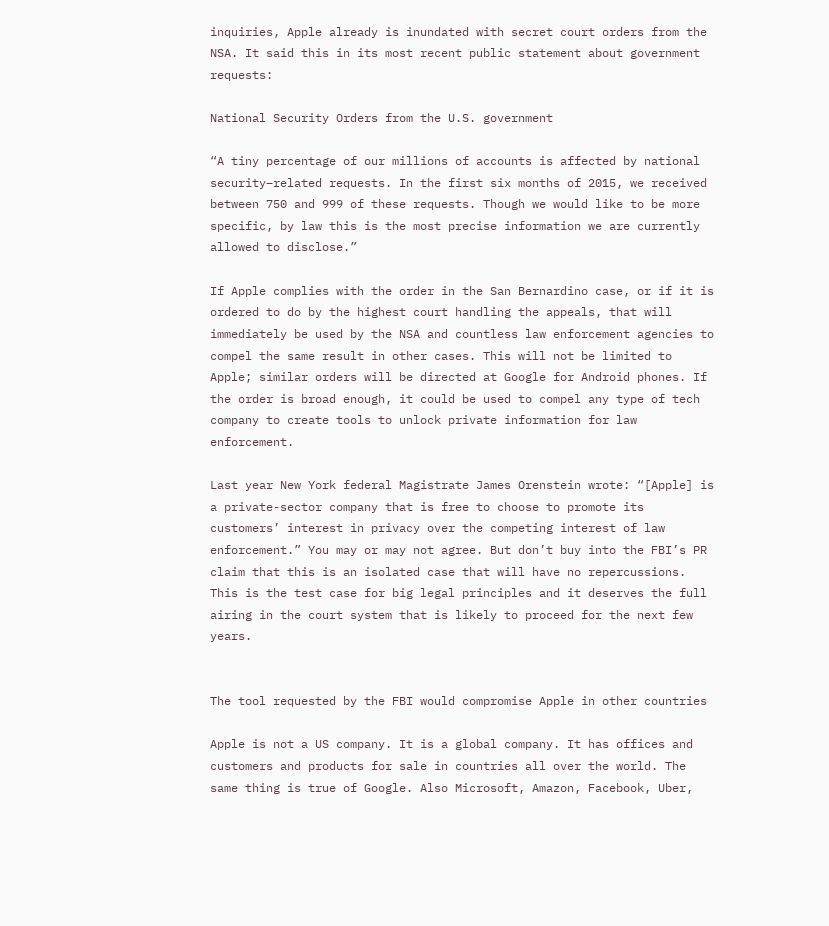inquiries, Apple already is inundated with secret court orders from the NSA. It said this in its most recent public statement about government requests:

National Security Orders from the U.S. government

“A tiny percentage of our millions of accounts is affected by national security–related requests. In the first six months of 2015, we received between 750 and 999 of these requests. Though we would like to be more specific, by law this is the most precise information we are currently allowed to disclose.”

If Apple complies with the order in the San Bernardino case, or if it is ordered to do by the highest court handling the appeals, that will immediately be used by the NSA and countless law enforcement agencies to compel the same result in other cases. This will not be limited to Apple; similar orders will be directed at Google for Android phones. If the order is broad enough, it could be used to compel any type of tech company to create tools to unlock private information for law enforcement.

Last year New York federal Magistrate James Orenstein wrote: “[Apple] is a private-sector company that is free to choose to promote its customers’ interest in privacy over the competing interest of law enforcement.” You may or may not agree. But don’t buy into the FBI’s PR claim that this is an isolated case that will have no repercussions. This is the test case for big legal principles and it deserves the full airing in the court system that is likely to proceed for the next few years.


The tool requested by the FBI would compromise Apple in other countries

Apple is not a US company. It is a global company. It has offices and customers and products for sale in countries all over the world. The same thing is true of Google. Also Microsoft, Amazon, Facebook, Uber,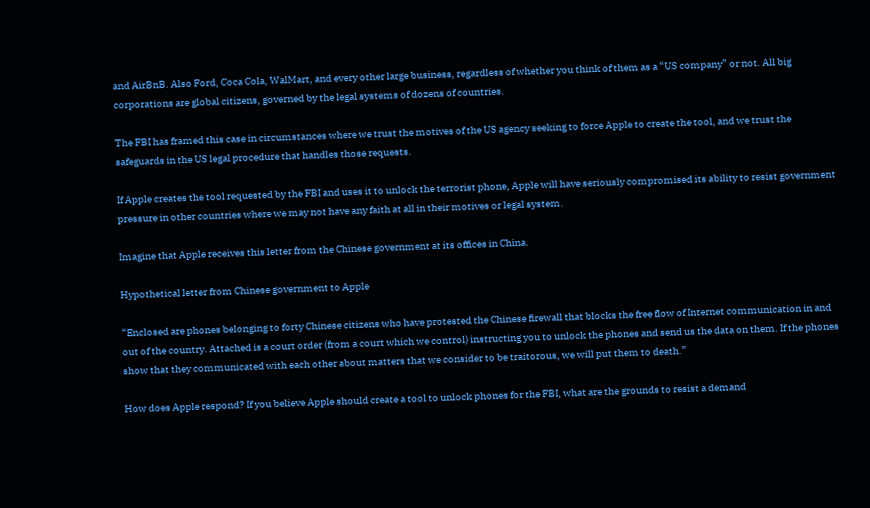and AirBnB. Also Ford, Coca Cola, WalMart, and every other large business, regardless of whether you think of them as a “US company” or not. All big corporations are global citizens, governed by the legal systems of dozens of countries.

The FBI has framed this case in circumstances where we trust the motives of the US agency seeking to force Apple to create the tool, and we trust the safeguards in the US legal procedure that handles those requests.

If Apple creates the tool requested by the FBI and uses it to unlock the terrorist phone, Apple will have seriously compromised its ability to resist government pressure in other countries where we may not have any faith at all in their motives or legal system.

Imagine that Apple receives this letter from the Chinese government at its offices in China.

Hypothetical letter from Chinese government to Apple

“Enclosed are phones belonging to forty Chinese citizens who have protested the Chinese firewall that blocks the free flow of Internet communication in and out of the country. Attached is a court order (from a court which we control) instructing you to unlock the phones and send us the data on them. If the phones show that they communicated with each other about matters that we consider to be traitorous, we will put them to death.”

How does Apple respond? If you believe Apple should create a tool to unlock phones for the FBI, what are the grounds to resist a demand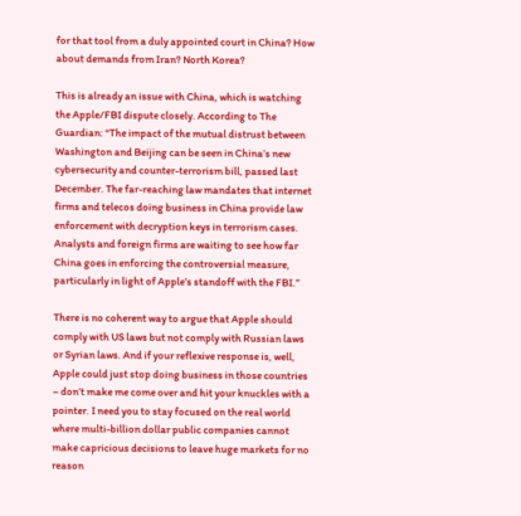for that tool from a duly appointed court in China? How about demands from Iran? North Korea?

This is already an issue with China, which is watching the Apple/FBI dispute closely. According to The Guardian: “The impact of the mutual distrust between Washington and Beijing can be seen in China’s new cybersecurity and counter-terrorism bill, passed last December. The far-reaching law mandates that internet firms and telecos doing business in China provide law enforcement with decryption keys in terrorism cases. Analysts and foreign firms are waiting to see how far China goes in enforcing the controversial measure, particularly in light of Apple’s standoff with the FBI.”

There is no coherent way to argue that Apple should comply with US laws but not comply with Russian laws or Syrian laws. And if your reflexive response is, well, Apple could just stop doing business in those countries – don’t make me come over and hit your knuckles with a pointer. I need you to stay focused on the real world where multi-billion dollar public companies cannot make capricious decisions to leave huge markets for no reason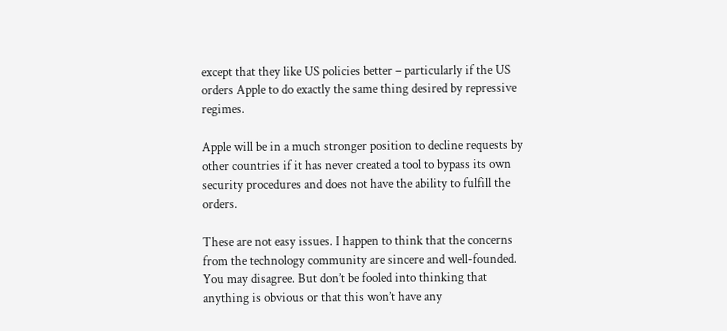except that they like US policies better – particularly if the US orders Apple to do exactly the same thing desired by repressive regimes.

Apple will be in a much stronger position to decline requests by other countries if it has never created a tool to bypass its own security procedures and does not have the ability to fulfill the orders.

These are not easy issues. I happen to think that the concerns from the technology community are sincere and well-founded. You may disagree. But don’t be fooled into thinking that anything is obvious or that this won’t have any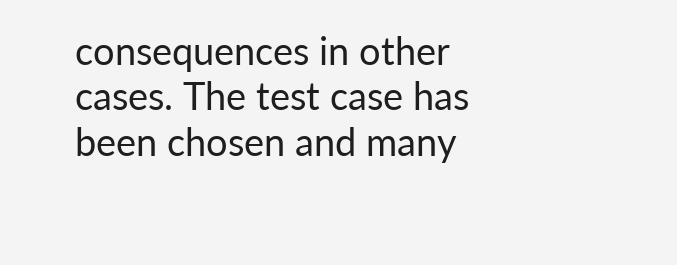consequences in other cases. The test case has been chosen and many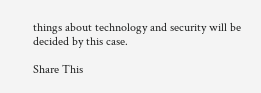things about technology and security will be decided by this case.

Share This